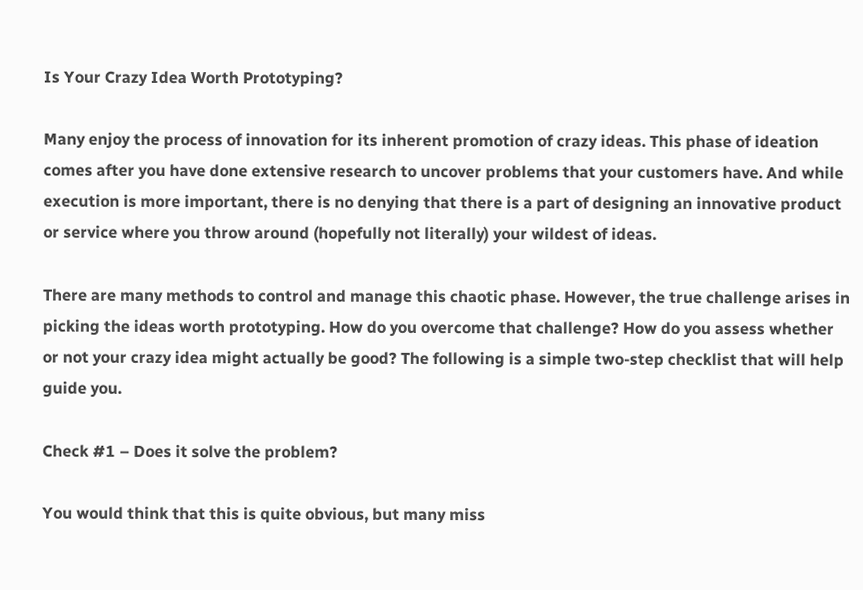Is Your Crazy Idea Worth Prototyping?

Many enjoy the process of innovation for its inherent promotion of crazy ideas. This phase of ideation comes after you have done extensive research to uncover problems that your customers have. And while execution is more important, there is no denying that there is a part of designing an innovative product or service where you throw around (hopefully not literally) your wildest of ideas.

There are many methods to control and manage this chaotic phase. However, the true challenge arises in picking the ideas worth prototyping. How do you overcome that challenge? How do you assess whether or not your crazy idea might actually be good? The following is a simple two-step checklist that will help guide you.

Check #1 – Does it solve the problem?

You would think that this is quite obvious, but many miss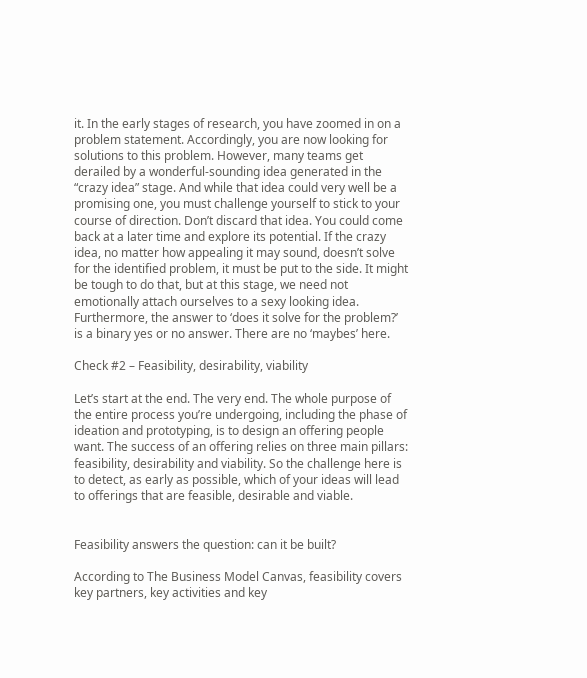it. In the early stages of research, you have zoomed in on a problem statement. Accordingly, you are now looking for solutions to this problem. However, many teams get derailed by a wonderful-sounding idea generated in the “crazy idea” stage. And while that idea could very well be a promising one, you must challenge yourself to stick to your course of direction. Don’t discard that idea. You could come back at a later time and explore its potential. If the crazy idea, no matter how appealing it may sound, doesn’t solve for the identified problem, it must be put to the side. It might be tough to do that, but at this stage, we need not emotionally attach ourselves to a sexy looking idea. Furthermore, the answer to ‘does it solve for the problem?’ is a binary yes or no answer. There are no ‘maybes’ here.

Check #2 – Feasibility, desirability, viability

Let’s start at the end. The very end. The whole purpose of the entire process you’re undergoing, including the phase of ideation and prototyping, is to design an offering people want. The success of an offering relies on three main pillars: feasibility, desirability and viability. So the challenge here is to detect, as early as possible, which of your ideas will lead to offerings that are feasible, desirable and viable.


Feasibility answers the question: can it be built?

According to The Business Model Canvas, feasibility covers key partners, key activities and key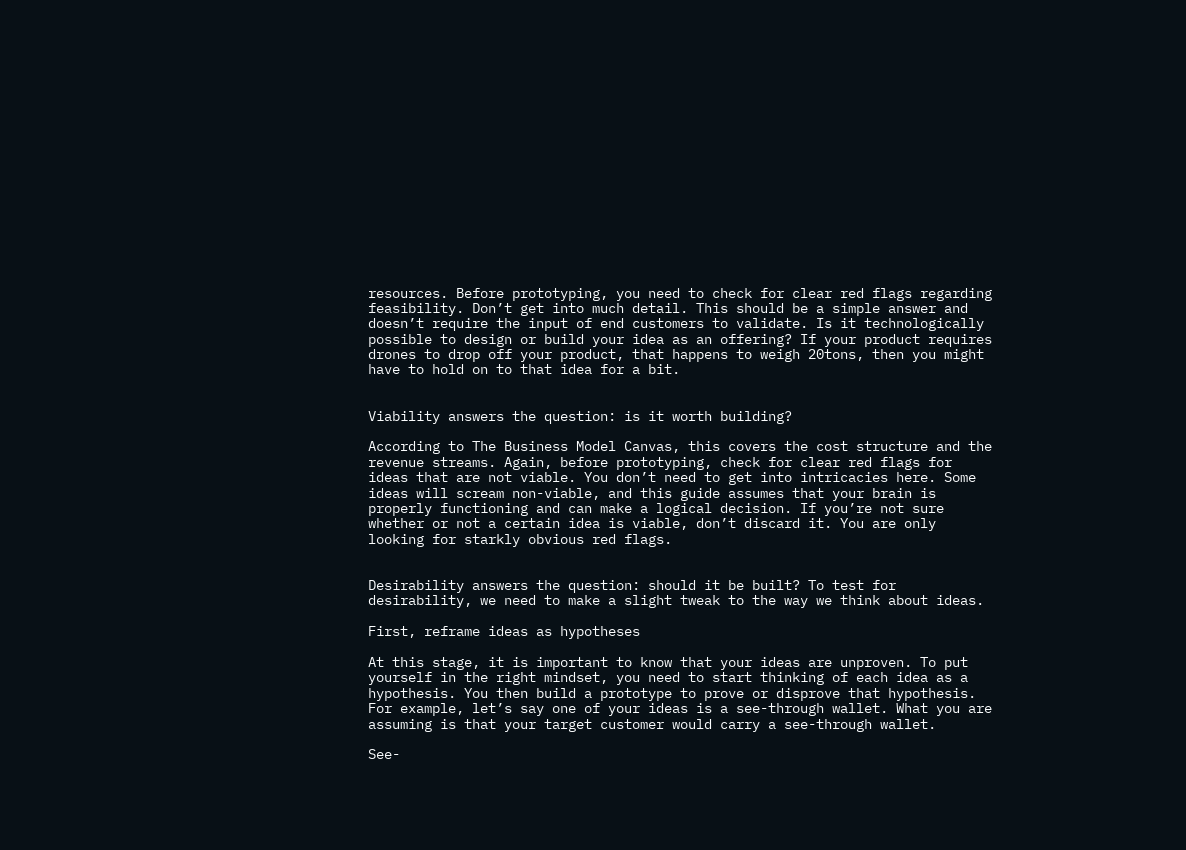resources. Before prototyping, you need to check for clear red flags regarding feasibility. Don’t get into much detail. This should be a simple answer and doesn’t require the input of end customers to validate. Is it technologically possible to design or build your idea as an offering? If your product requires drones to drop off your product, that happens to weigh 20tons, then you might have to hold on to that idea for a bit.


Viability answers the question: is it worth building?

According to The Business Model Canvas, this covers the cost structure and the revenue streams. Again, before prototyping, check for clear red flags for ideas that are not viable. You don’t need to get into intricacies here. Some ideas will scream non-viable, and this guide assumes that your brain is properly functioning and can make a logical decision. If you’re not sure whether or not a certain idea is viable, don’t discard it. You are only looking for starkly obvious red flags.


Desirability answers the question: should it be built? To test for desirability, we need to make a slight tweak to the way we think about ideas.

First, reframe ideas as hypotheses

At this stage, it is important to know that your ideas are unproven. To put yourself in the right mindset, you need to start thinking of each idea as a hypothesis. You then build a prototype to prove or disprove that hypothesis. For example, let’s say one of your ideas is a see-through wallet. What you are assuming is that your target customer would carry a see-through wallet.

See-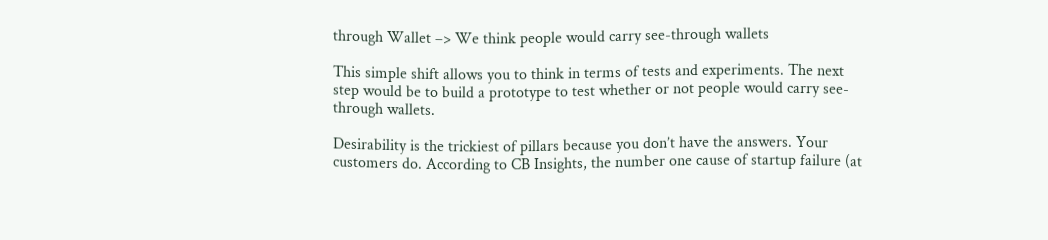through Wallet –> We think people would carry see-through wallets

This simple shift allows you to think in terms of tests and experiments. The next step would be to build a prototype to test whether or not people would carry see-through wallets.

Desirability is the trickiest of pillars because you don’t have the answers. Your customers do. According to CB Insights, the number one cause of startup failure (at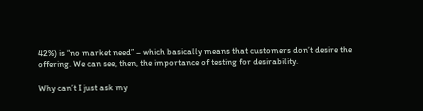42%) is “no market need” – which basically means that customers don’t desire the offering. We can see, then, the importance of testing for desirability.

Why can’t I just ask my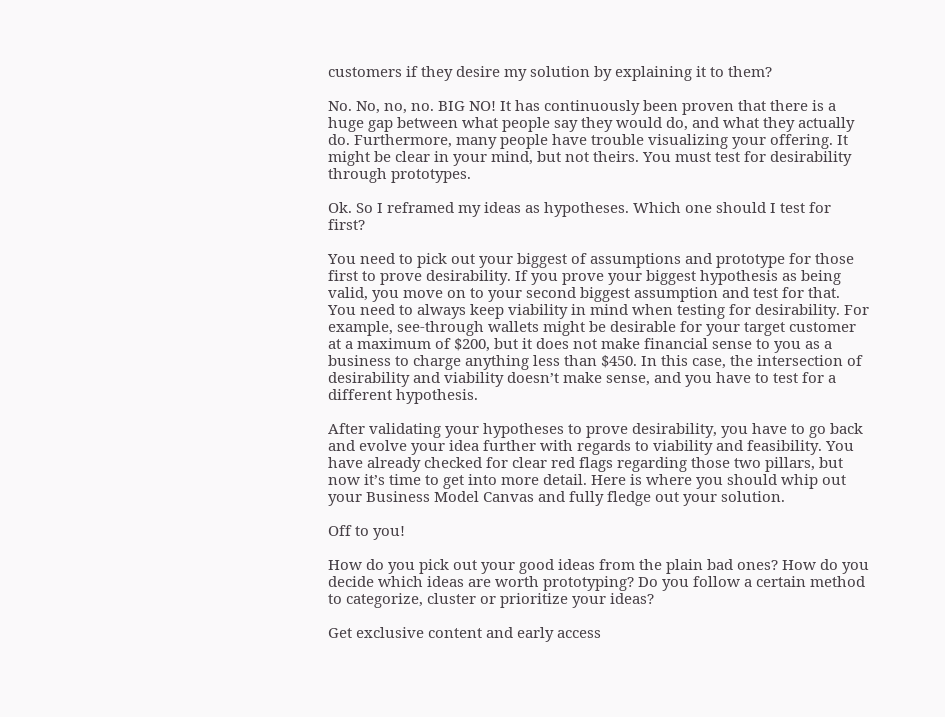customers if they desire my solution by explaining it to them?

No. No, no, no. BIG NO! It has continuously been proven that there is a huge gap between what people say they would do, and what they actually do. Furthermore, many people have trouble visualizing your offering. It might be clear in your mind, but not theirs. You must test for desirability through prototypes.

Ok. So I reframed my ideas as hypotheses. Which one should I test for first?

You need to pick out your biggest of assumptions and prototype for those first to prove desirability. If you prove your biggest hypothesis as being valid, you move on to your second biggest assumption and test for that. You need to always keep viability in mind when testing for desirability. For example, see-through wallets might be desirable for your target customer at a maximum of $200, but it does not make financial sense to you as a business to charge anything less than $450. In this case, the intersection of desirability and viability doesn’t make sense, and you have to test for a different hypothesis.

After validating your hypotheses to prove desirability, you have to go back and evolve your idea further with regards to viability and feasibility. You have already checked for clear red flags regarding those two pillars, but now it’s time to get into more detail. Here is where you should whip out your Business Model Canvas and fully fledge out your solution.

Off to you!

How do you pick out your good ideas from the plain bad ones? How do you decide which ideas are worth prototyping? Do you follow a certain method to categorize, cluster or prioritize your ideas?

Get exclusive content and early access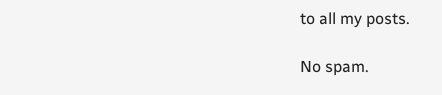to all my posts.

No spam.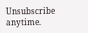Unsubscribe anytime.